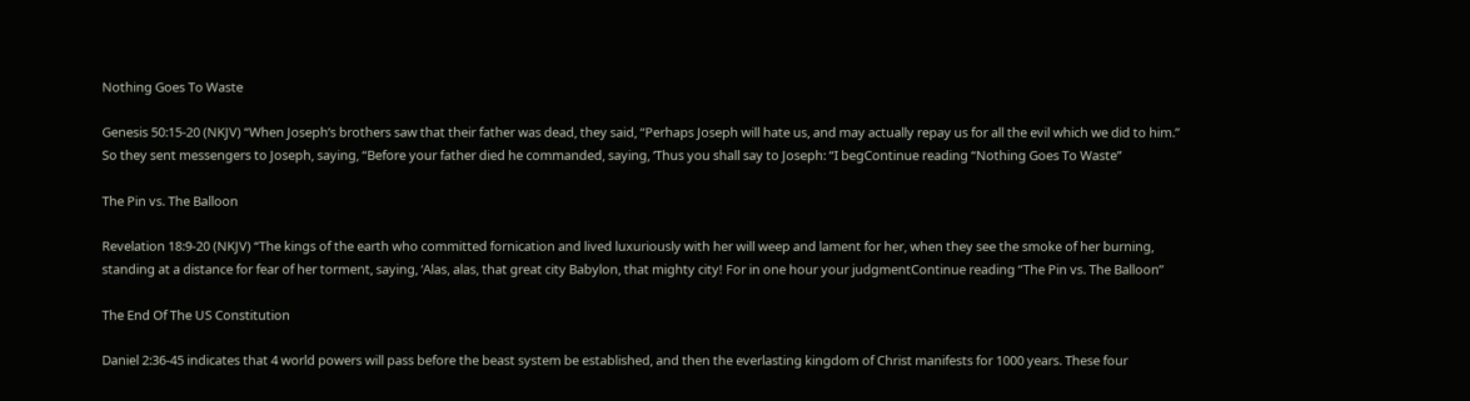Nothing Goes To Waste

Genesis 50:15-20 (NKJV) “When Joseph’s brothers saw that their father was dead, they said, “Perhaps Joseph will hate us, and may actually repay us for all the evil which we did to him.” So they sent messengers to Joseph, saying, “Before your father died he commanded, saying, ‘Thus you shall say to Joseph: “I begContinue reading “Nothing Goes To Waste”

The Pin vs. The Balloon

Revelation 18:9-20 (NKJV) “The kings of the earth who committed fornication and lived luxuriously with her will weep and lament for her, when they see the smoke of her burning, standing at a distance for fear of her torment, saying, ‘Alas, alas, that great city Babylon, that mighty city! For in one hour your judgmentContinue reading “The Pin vs. The Balloon”

The End Of The US Constitution

Daniel 2:36-45 indicates that 4 world powers will pass before the beast system be established, and then the everlasting kingdom of Christ manifests for 1000 years. These four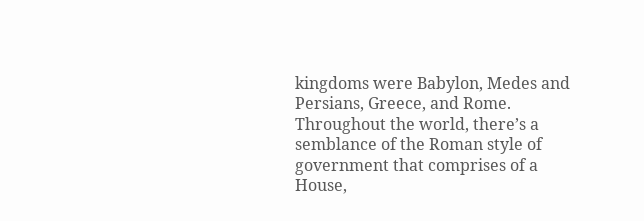kingdoms were Babylon, Medes and Persians, Greece, and Rome. Throughout the world, there’s a semblance of the Roman style of government that comprises of a House,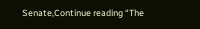Senate,Continue reading “The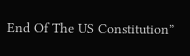End Of The US Constitution”